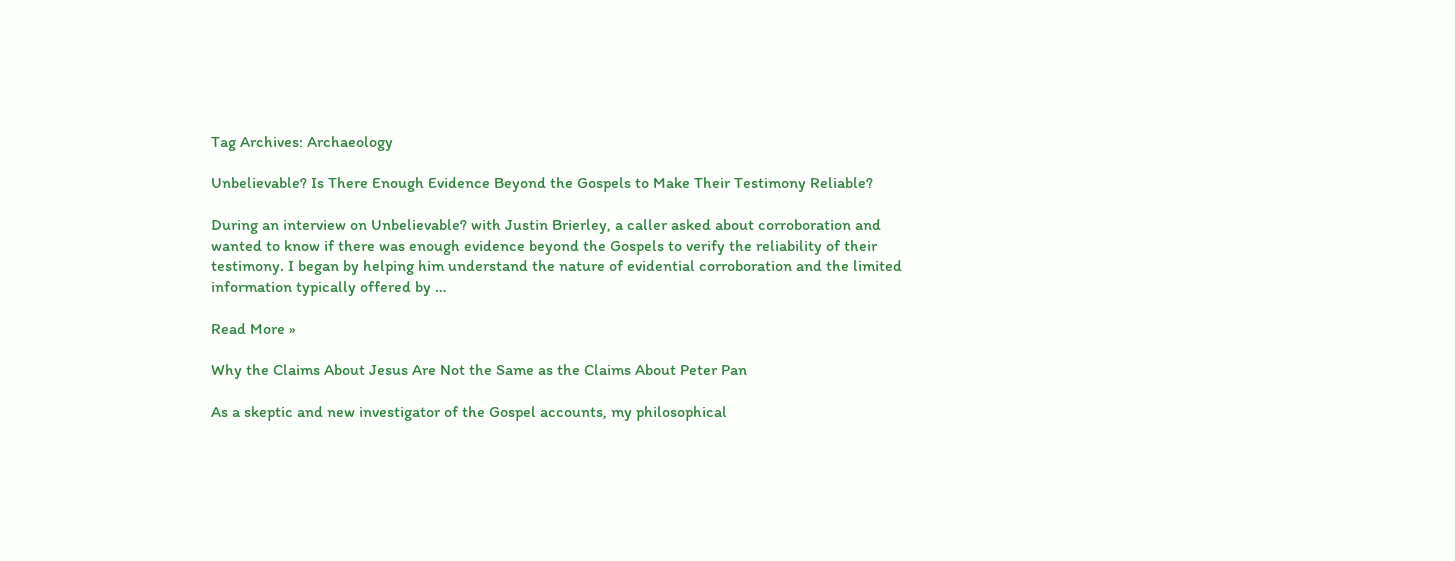Tag Archives: Archaeology

Unbelievable? Is There Enough Evidence Beyond the Gospels to Make Their Testimony Reliable?

During an interview on Unbelievable? with Justin Brierley, a caller asked about corroboration and wanted to know if there was enough evidence beyond the Gospels to verify the reliability of their testimony. I began by helping him understand the nature of evidential corroboration and the limited information typically offered by …

Read More »

Why the Claims About Jesus Are Not the Same as the Claims About Peter Pan

As a skeptic and new investigator of the Gospel accounts, my philosophical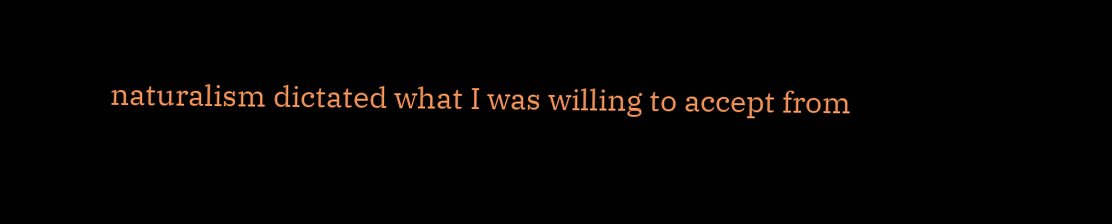naturalism dictated what I was willing to accept from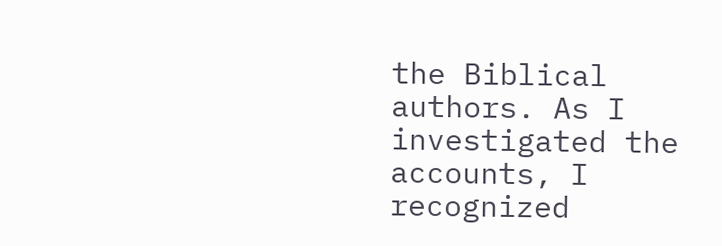the Biblical authors. As I investigated the accounts, I recognized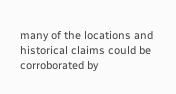many of the locations and historical claims could be corroborated by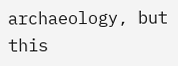archaeology, but this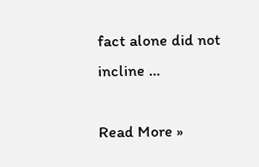fact alone did not incline …

Read More »